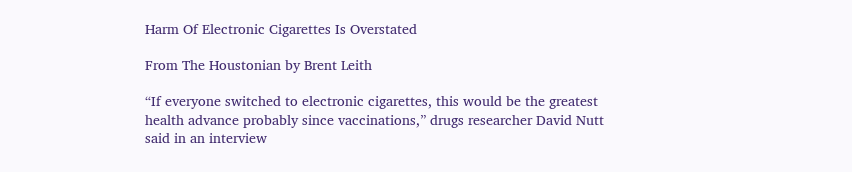Harm Of Electronic Cigarettes Is Overstated

From The Houstonian by Brent Leith

“If everyone switched to electronic cigarettes, this would be the greatest health advance probably since vaccinations,” drugs researcher David Nutt said in an interview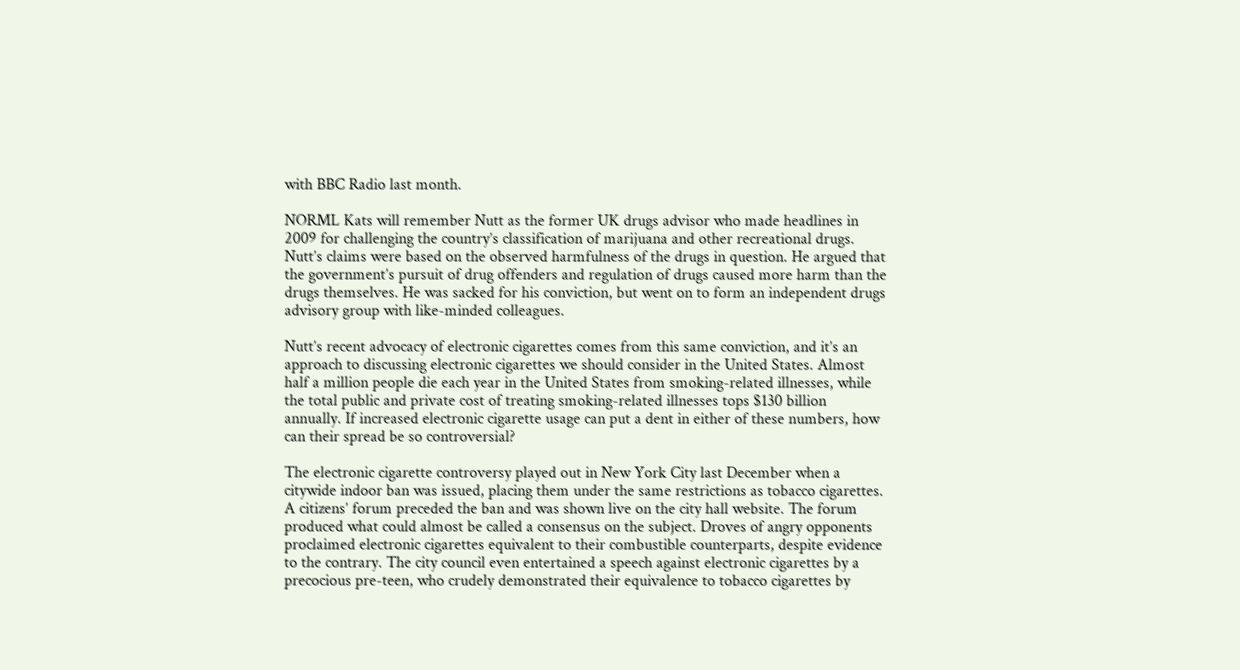with BBC Radio last month.

NORML Kats will remember Nutt as the former UK drugs advisor who made headlines in 2009 for challenging the country’s classification of marijuana and other recreational drugs. Nutt’s claims were based on the observed harmfulness of the drugs in question. He argued that the government’s pursuit of drug offenders and regulation of drugs caused more harm than the drugs themselves. He was sacked for his conviction, but went on to form an independent drugs advisory group with like-minded colleagues.

Nutt’s recent advocacy of electronic cigarettes comes from this same conviction, and it’s an approach to discussing electronic cigarettes we should consider in the United States. Almost half a million people die each year in the United States from smoking-related illnesses, while the total public and private cost of treating smoking-related illnesses tops $130 billion annually. If increased electronic cigarette usage can put a dent in either of these numbers, how can their spread be so controversial?

The electronic cigarette controversy played out in New York City last December when a citywide indoor ban was issued, placing them under the same restrictions as tobacco cigarettes. A citizens’ forum preceded the ban and was shown live on the city hall website. The forum produced what could almost be called a consensus on the subject. Droves of angry opponents proclaimed electronic cigarettes equivalent to their combustible counterparts, despite evidence to the contrary. The city council even entertained a speech against electronic cigarettes by a precocious pre-teen, who crudely demonstrated their equivalence to tobacco cigarettes by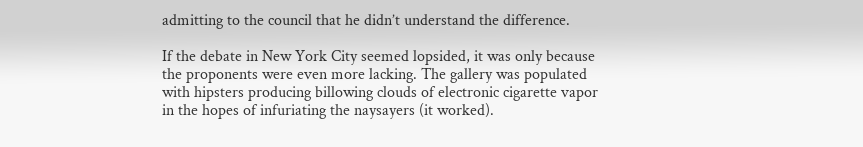admitting to the council that he didn’t understand the difference.

If the debate in New York City seemed lopsided, it was only because the proponents were even more lacking. The gallery was populated with hipsters producing billowing clouds of electronic cigarette vapor in the hopes of infuriating the naysayers (it worked).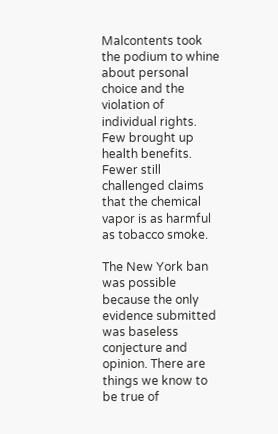Malcontents took the podium to whine about personal choice and the violation of individual rights. Few brought up health benefits. Fewer still challenged claims that the chemical vapor is as harmful as tobacco smoke.

The New York ban was possible because the only evidence submitted was baseless conjecture and opinion. There are things we know to be true of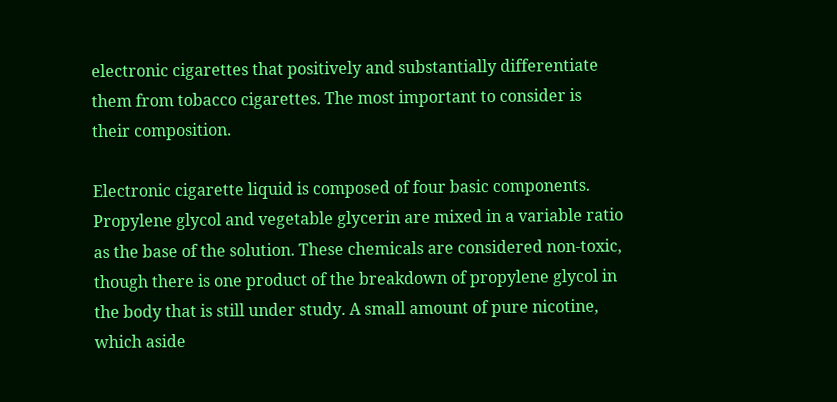electronic cigarettes that positively and substantially differentiate them from tobacco cigarettes. The most important to consider is their composition.

Electronic cigarette liquid is composed of four basic components. Propylene glycol and vegetable glycerin are mixed in a variable ratio as the base of the solution. These chemicals are considered non-toxic, though there is one product of the breakdown of propylene glycol in the body that is still under study. A small amount of pure nicotine, which aside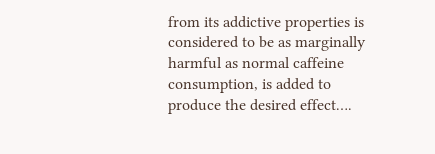from its addictive properties is considered to be as marginally harmful as normal caffeine consumption, is added to produce the desired effect….